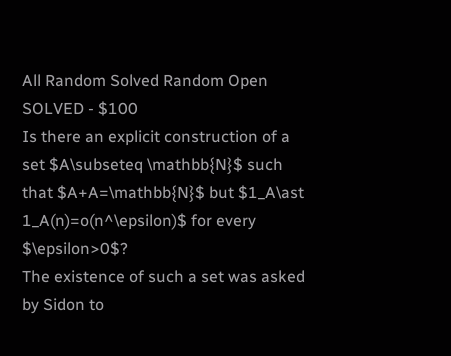All Random Solved Random Open
SOLVED - $100
Is there an explicit construction of a set $A\subseteq \mathbb{N}$ such that $A+A=\mathbb{N}$ but $1_A\ast 1_A(n)=o(n^\epsilon)$ for every $\epsilon>0$?
The existence of such a set was asked by Sidon to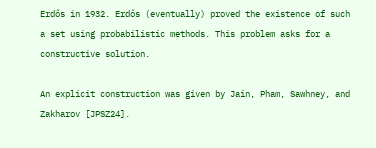Erdős in 1932. Erdős (eventually) proved the existence of such a set using probabilistic methods. This problem asks for a constructive solution.

An explicit construction was given by Jain, Pham, Sawhney, and Zakharov [JPSZ24].